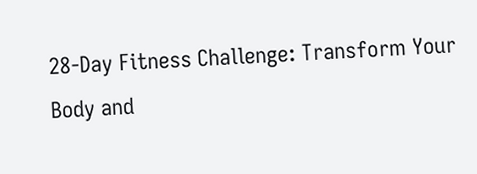28-Day Fitness Challenge: Transform Your Body and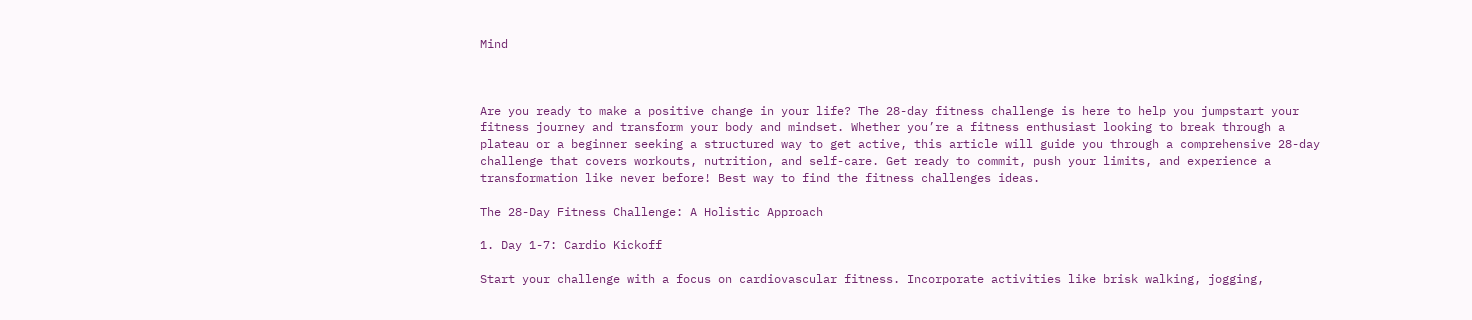Mind



Are you ready to make a positive change in your life? The 28-day fitness challenge is here to help you jumpstart your fitness journey and transform your body and mindset. Whether you’re a fitness enthusiast looking to break through a plateau or a beginner seeking a structured way to get active, this article will guide you through a comprehensive 28-day challenge that covers workouts, nutrition, and self-care. Get ready to commit, push your limits, and experience a transformation like never before! Best way to find the fitness challenges ideas.

The 28-Day Fitness Challenge: A Holistic Approach

1. Day 1-7: Cardio Kickoff

Start your challenge with a focus on cardiovascular fitness. Incorporate activities like brisk walking, jogging,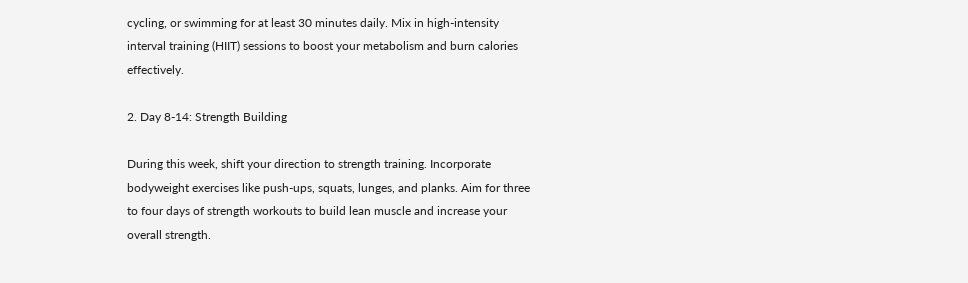cycling, or swimming for at least 30 minutes daily. Mix in high-intensity interval training (HIIT) sessions to boost your metabolism and burn calories effectively.

2. Day 8-14: Strength Building

During this week, shift your direction to strength training. Incorporate bodyweight exercises like push-ups, squats, lunges, and planks. Aim for three to four days of strength workouts to build lean muscle and increase your overall strength.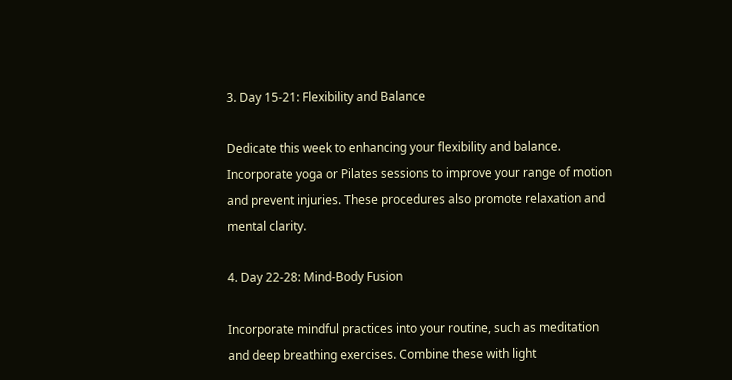3. Day 15-21: Flexibility and Balance

Dedicate this week to enhancing your flexibility and balance. Incorporate yoga or Pilates sessions to improve your range of motion and prevent injuries. These procedures also promote relaxation and mental clarity.

4. Day 22-28: Mind-Body Fusion

Incorporate mindful practices into your routine, such as meditation and deep breathing exercises. Combine these with light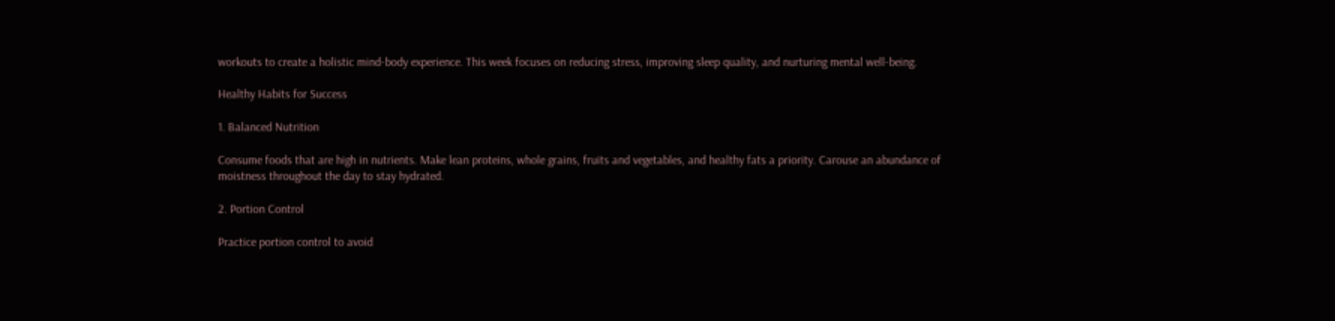workouts to create a holistic mind-body experience. This week focuses on reducing stress, improving sleep quality, and nurturing mental well-being.

Healthy Habits for Success

1. Balanced Nutrition

Consume foods that are high in nutrients. Make lean proteins, whole grains, fruits and vegetables, and healthy fats a priority. Carouse an abundance of moistness throughout the day to stay hydrated.

2. Portion Control

Practice portion control to avoid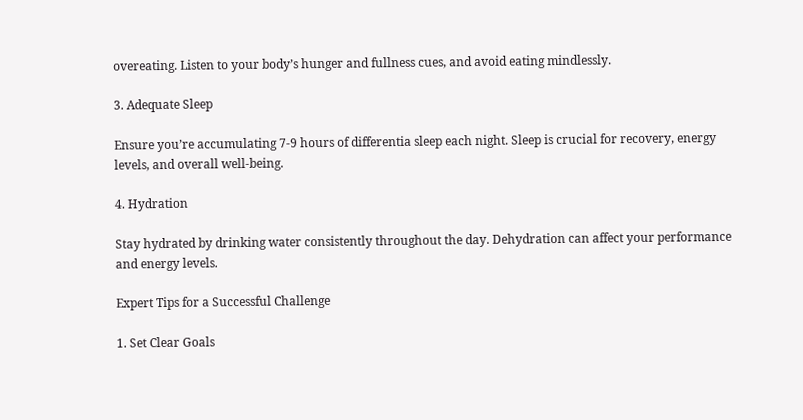overeating. Listen to your body’s hunger and fullness cues, and avoid eating mindlessly.

3. Adequate Sleep

Ensure you’re accumulating 7-9 hours of differentia sleep each night. Sleep is crucial for recovery, energy levels, and overall well-being.

4. Hydration

Stay hydrated by drinking water consistently throughout the day. Dehydration can affect your performance and energy levels.

Expert Tips for a Successful Challenge

1. Set Clear Goals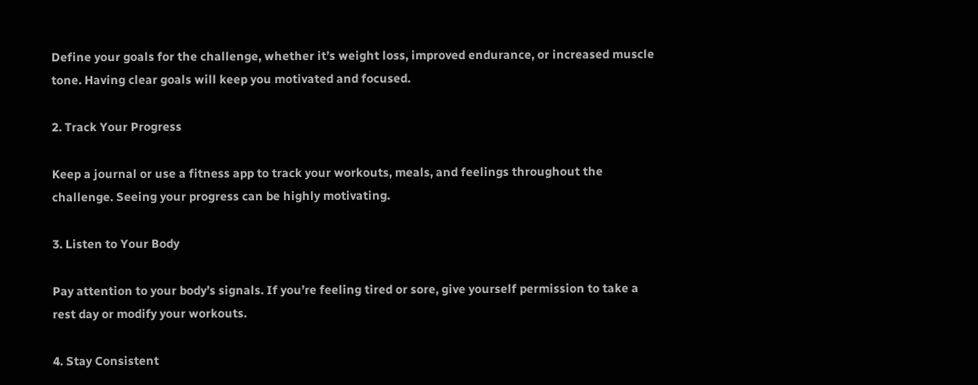Define your goals for the challenge, whether it’s weight loss, improved endurance, or increased muscle tone. Having clear goals will keep you motivated and focused.

2. Track Your Progress

Keep a journal or use a fitness app to track your workouts, meals, and feelings throughout the challenge. Seeing your progress can be highly motivating.

3. Listen to Your Body

Pay attention to your body’s signals. If you’re feeling tired or sore, give yourself permission to take a rest day or modify your workouts.

4. Stay Consistent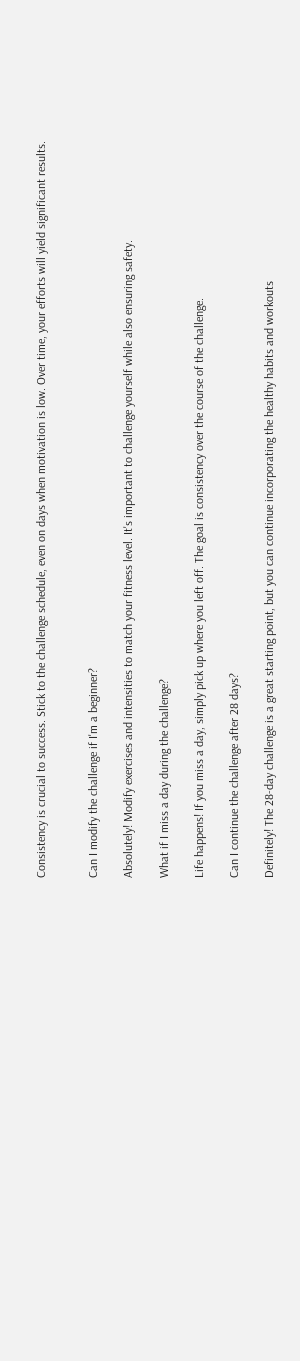Consistency is crucial to success. Stick to the challenge schedule, even on days when motivation is low. Over time, your efforts will yield significant results.


Can I modify the challenge if I'm a beginner?

Absolutely! Modify exercises and intensities to match your fitness level. It's important to challenge yourself while also ensuring safety.

What if I miss a day during the challenge?

Life happens! If you miss a day, simply pick up where you left off. The goal is consistency over the course of the challenge.

Can I continue the challenge after 28 days?

Definitely! The 28-day challenge is a great starting point, but you can continue incorporating the healthy habits and workouts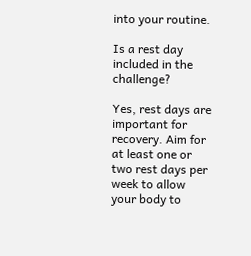into your routine.

Is a rest day included in the challenge?

Yes, rest days are important for recovery. Aim for at least one or two rest days per week to allow your body to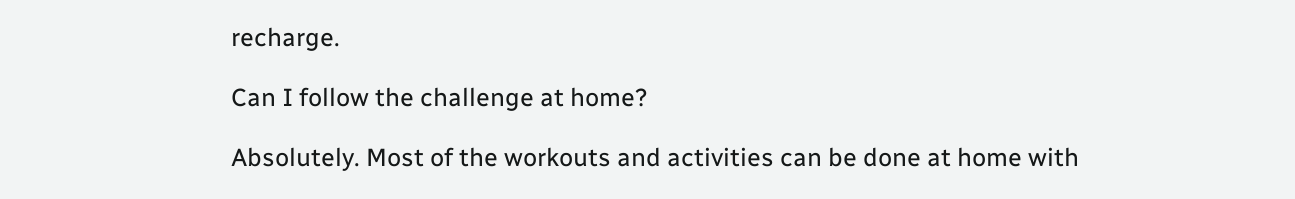recharge.

Can I follow the challenge at home?

Absolutely. Most of the workouts and activities can be done at home with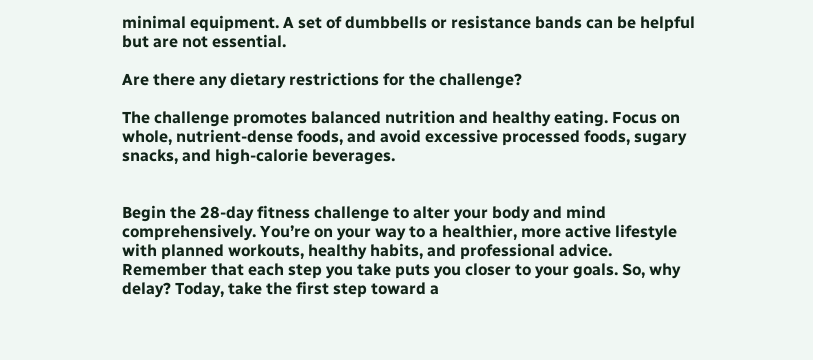minimal equipment. A set of dumbbells or resistance bands can be helpful but are not essential.

Are there any dietary restrictions for the challenge?

The challenge promotes balanced nutrition and healthy eating. Focus on whole, nutrient-dense foods, and avoid excessive processed foods, sugary snacks, and high-calorie beverages.


Begin the 28-day fitness challenge to alter your body and mind comprehensively. You’re on your way to a healthier, more active lifestyle with planned workouts, healthy habits, and professional advice. Remember that each step you take puts you closer to your goals. So, why delay? Today, take the first step toward a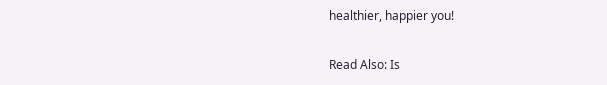healthier, happier you!

Read Also: Is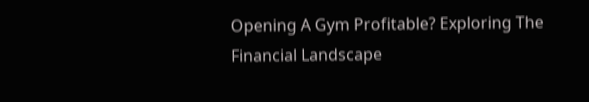Opening A Gym Profitable? Exploring The Financial Landscape